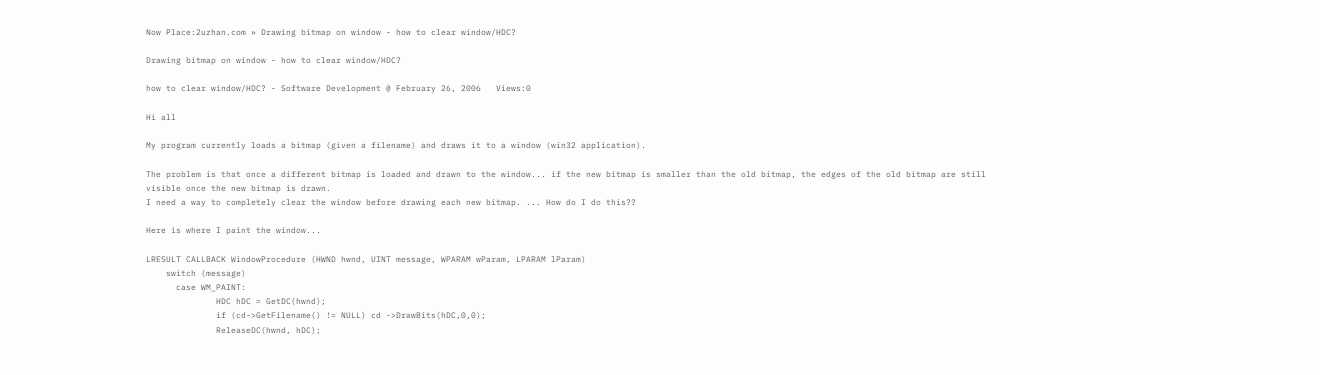Now Place:2uzhan.com » Drawing bitmap on window - how to clear window/HDC?

Drawing bitmap on window - how to clear window/HDC?

how to clear window/HDC? - Software Development @ February 26, 2006   Views:0

Hi all

My program currently loads a bitmap (given a filename) and draws it to a window (win32 application).

The problem is that once a different bitmap is loaded and drawn to the window... if the new bitmap is smaller than the old bitmap, the edges of the old bitmap are still visible once the new bitmap is drawn.
I need a way to completely clear the window before drawing each new bitmap. ... How do I do this??

Here is where I paint the window...

LRESULT CALLBACK WindowProcedure (HWND hwnd, UINT message, WPARAM wParam, LPARAM lParam)
    switch (message)
      case WM_PAINT:
              HDC hDC = GetDC(hwnd);
              if (cd->GetFilename() != NULL) cd ->DrawBits(hDC,0,0);
              ReleaseDC(hwnd, hDC);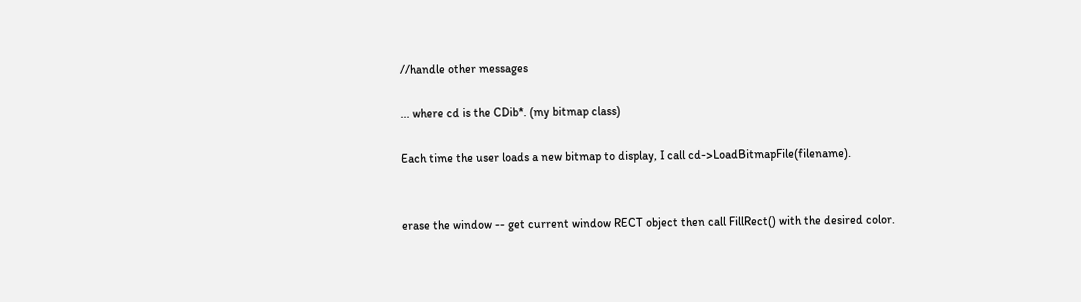//handle other messages

... where cd is the CDib*. (my bitmap class)

Each time the user loads a new bitmap to display, I call cd->LoadBitmapFile(filename).


erase the window -- get current window RECT object then call FillRect() with the desired color.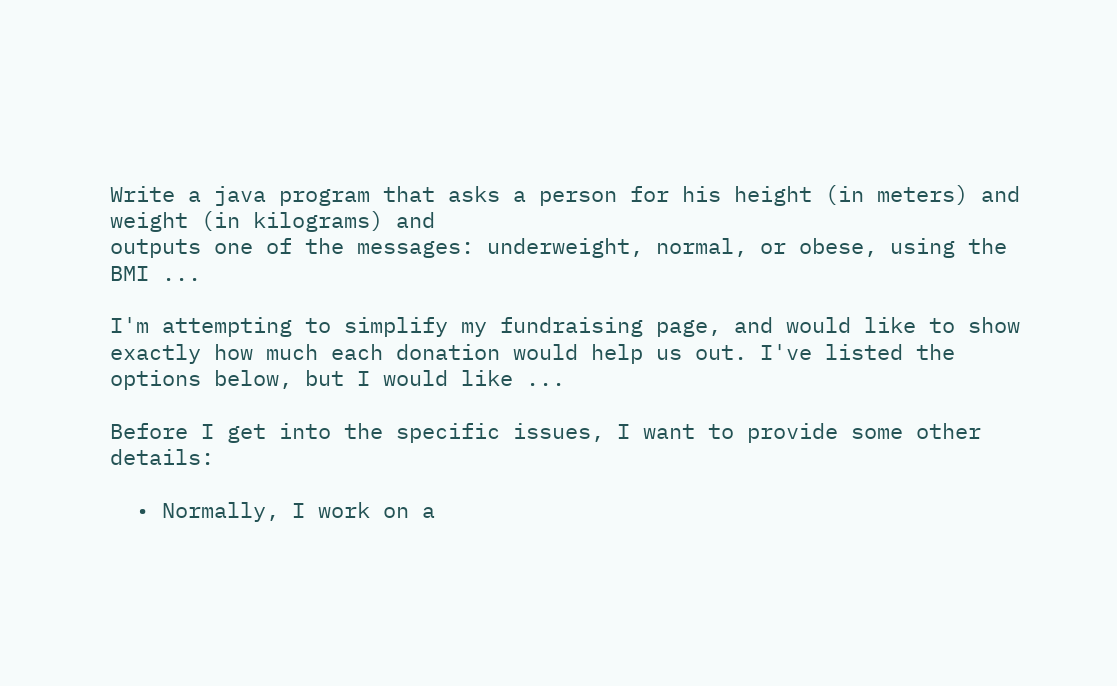Write a java program that asks a person for his height (in meters) and weight (in kilograms) and
outputs one of the messages: underweight, normal, or obese, using the BMI ...

I'm attempting to simplify my fundraising page, and would like to show exactly how much each donation would help us out. I've listed the options below, but I would like ...

Before I get into the specific issues, I want to provide some other details:

  • Normally, I work on a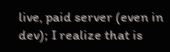live, paid server (even in dev); I realize that is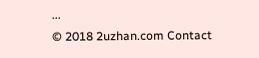...
© 2018 2uzhan.com Contact